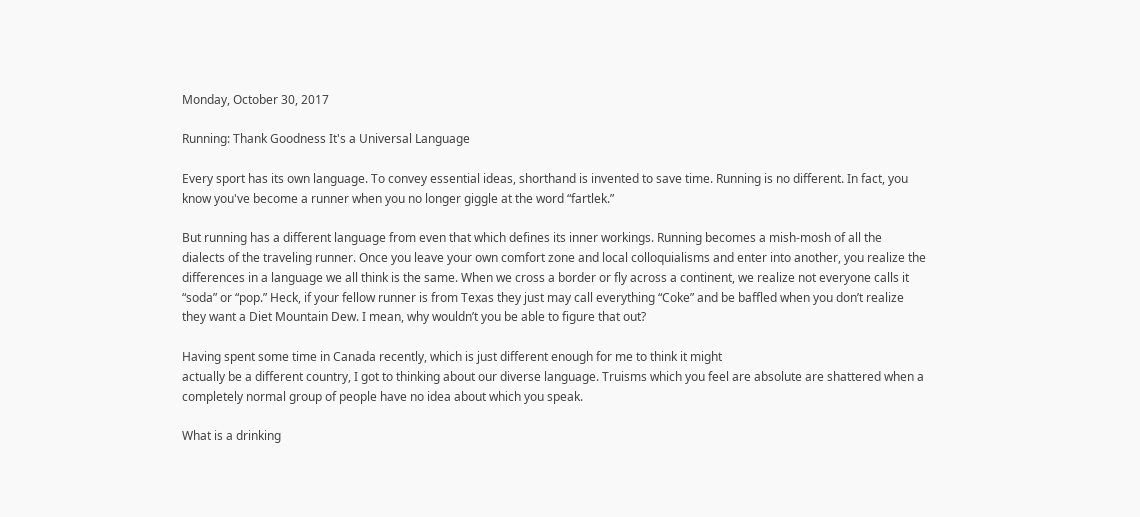Monday, October 30, 2017

Running: Thank Goodness It's a Universal Language

Every sport has its own language. To convey essential ideas, shorthand is invented to save time. Running is no different. In fact, you know you've become a runner when you no longer giggle at the word “fartlek.”

But running has a different language from even that which defines its inner workings. Running becomes a mish-mosh of all the dialects of the traveling runner. Once you leave your own comfort zone and local colloquialisms and enter into another, you realize the differences in a language we all think is the same. When we cross a border or fly across a continent, we realize not everyone calls it “soda” or “pop.” Heck, if your fellow runner is from Texas they just may call everything “Coke” and be baffled when you don’t realize they want a Diet Mountain Dew. I mean, why wouldn’t you be able to figure that out?

Having spent some time in Canada recently, which is just different enough for me to think it might
actually be a different country, I got to thinking about our diverse language. Truisms which you feel are absolute are shattered when a completely normal group of people have no idea about which you speak.

What is a drinking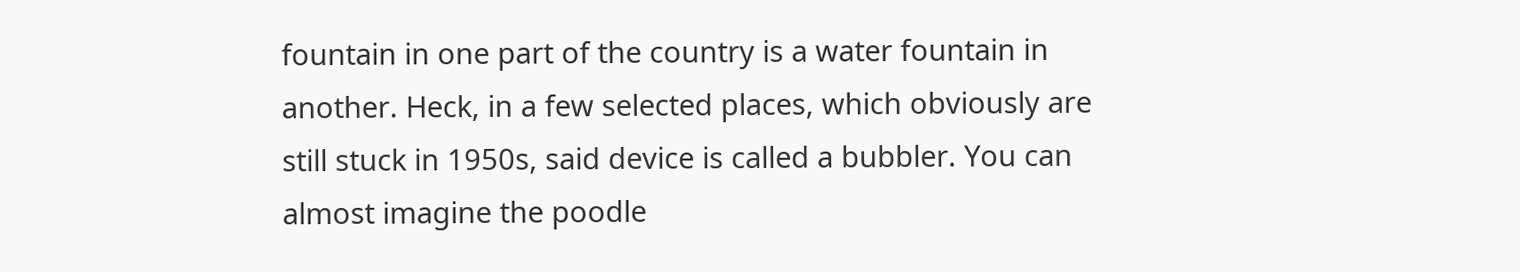fountain in one part of the country is a water fountain in another. Heck, in a few selected places, which obviously are still stuck in 1950s, said device is called a bubbler. You can almost imagine the poodle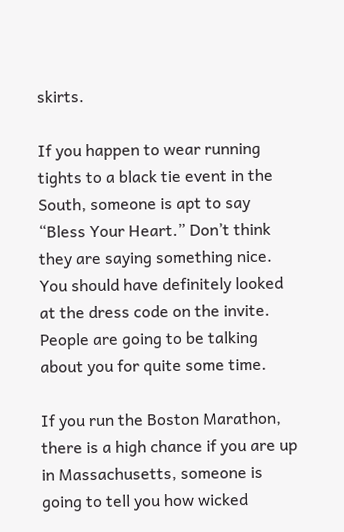skirts.

If you happen to wear running tights to a black tie event in the South, someone is apt to say “Bless Your Heart.” Don’t think they are saying something nice. You should have definitely looked at the dress code on the invite. People are going to be talking about you for quite some time.

If you run the Boston Marathon, there is a high chance if you are up in Massachusetts, someone is going to tell you how wicked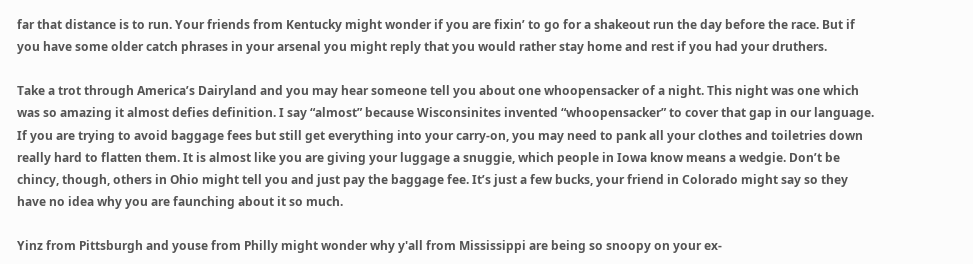far that distance is to run. Your friends from Kentucky might wonder if you are fixin’ to go for a shakeout run the day before the race. But if you have some older catch phrases in your arsenal you might reply that you would rather stay home and rest if you had your druthers.

Take a trot through America’s Dairyland and you may hear someone tell you about one whoopensacker of a night. This night was one which was so amazing it almost defies definition. I say “almost” because Wisconsinites invented “whoopensacker” to cover that gap in our language.
If you are trying to avoid baggage fees but still get everything into your carry-on, you may need to pank all your clothes and toiletries down really hard to flatten them. It is almost like you are giving your luggage a snuggie, which people in Iowa know means a wedgie. Don’t be chincy, though, others in Ohio might tell you and just pay the baggage fee. It’s just a few bucks, your friend in Colorado might say so they have no idea why you are faunching about it so much.

Yinz from Pittsburgh and youse from Philly might wonder why y'all from Mississippi are being so snoopy on your ex-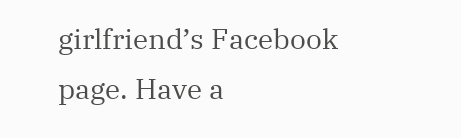girlfriend’s Facebook page. Have a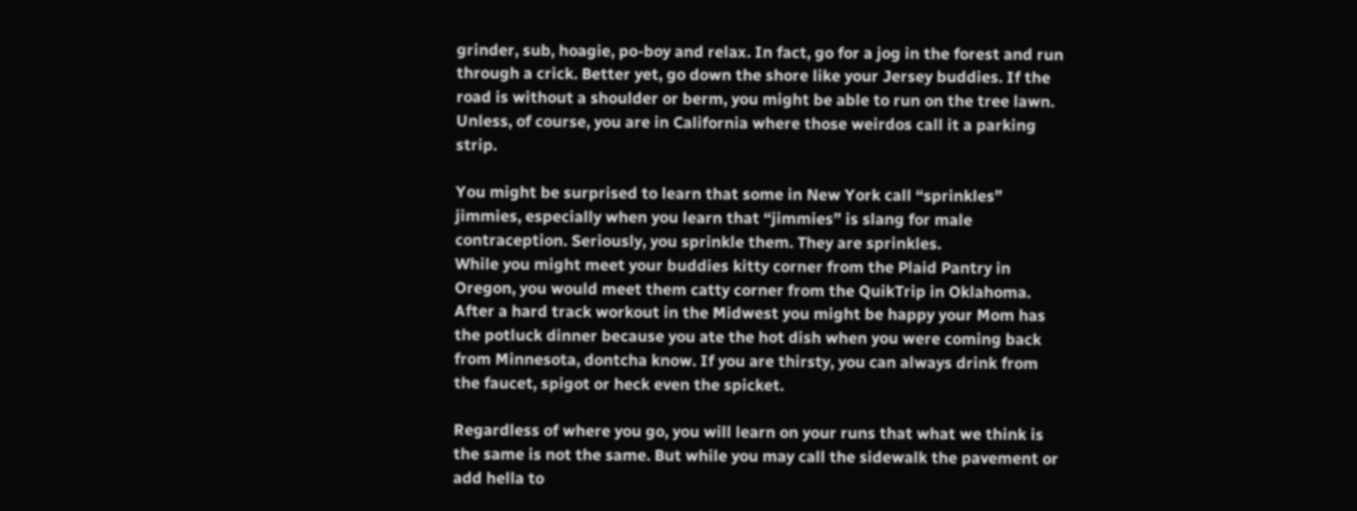grinder, sub, hoagie, po-boy and relax. In fact, go for a jog in the forest and run through a crick. Better yet, go down the shore like your Jersey buddies. If the road is without a shoulder or berm, you might be able to run on the tree lawn. Unless, of course, you are in California where those weirdos call it a parking strip.

You might be surprised to learn that some in New York call “sprinkles” jimmies, especially when you learn that “jimmies” is slang for male contraception. Seriously, you sprinkle them. They are sprinkles.
While you might meet your buddies kitty corner from the Plaid Pantry in Oregon, you would meet them catty corner from the QuikTrip in Oklahoma. After a hard track workout in the Midwest you might be happy your Mom has the potluck dinner because you ate the hot dish when you were coming back from Minnesota, dontcha know. If you are thirsty, you can always drink from the faucet, spigot or heck even the spicket.

Regardless of where you go, you will learn on your runs that what we think is the same is not the same. But while you may call the sidewalk the pavement or add hella to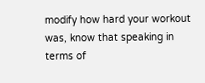modify how hard your workout was, know that speaking in terms of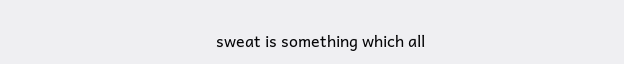sweat is something which all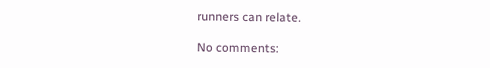runners can relate.

No comments: